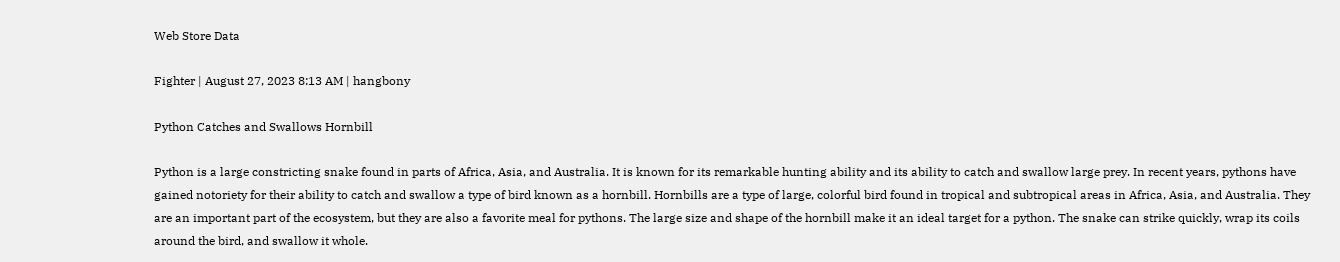Web Store Data

Fighter | August 27, 2023 8:13 AM | hangbony

Python Catches and Swallows Hornbill

Python is a large constricting snake found in parts of Africa, Asia, and Australia. It is known for its remarkable hunting ability and its ability to catch and swallow large prey. In recent years, pythons have gained notoriety for their ability to catch and swallow a type of bird known as a hornbill. Hornbills are a type of large, colorful bird found in tropical and subtropical areas in Africa, Asia, and Australia. They are an important part of the ecosystem, but they are also a favorite meal for pythons. The large size and shape of the hornbill make it an ideal target for a python. The snake can strike quickly, wrap its coils around the bird, and swallow it whole.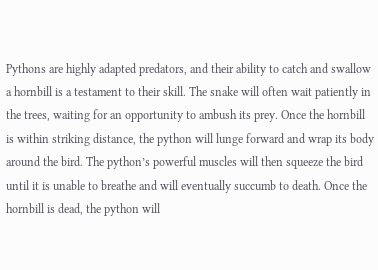Pythons are highly adapted predators, and their ability to catch and swallow a hornbill is a testament to their skill. The snake will often wait patiently in the trees, waiting for an opportunity to ambush its prey. Once the hornbill is within striking distance, the python will lunge forward and wrap its body around the bird. The python’s powerful muscles will then squeeze the bird until it is unable to breathe and will eventually succumb to death. Once the hornbill is dead, the python will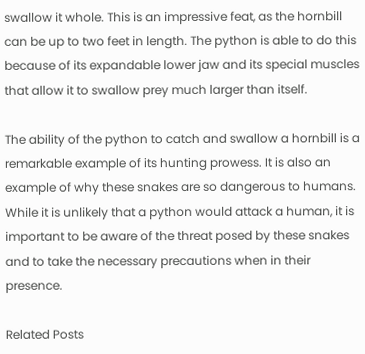swallow it whole. This is an impressive feat, as the hornbill can be up to two feet in length. The python is able to do this because of its expandable lower jaw and its special muscles that allow it to swallow prey much larger than itself.

The ability of the python to catch and swallow a hornbill is a remarkable example of its hunting prowess. It is also an example of why these snakes are so dangerous to humans. While it is unlikely that a python would attack a human, it is important to be aware of the threat posed by these snakes and to take the necessary precautions when in their presence.

Related Posts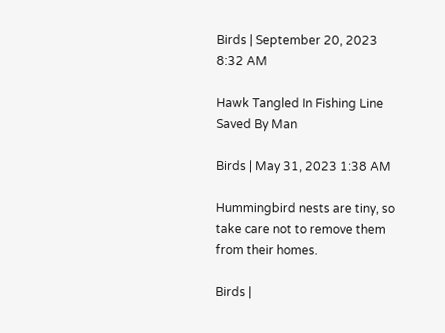Birds | September 20, 2023 8:32 AM

Hawk Tangled In Fishing Line Saved By Man

Birds | May 31, 2023 1:38 AM

Hummingbird nests are tiny, so take care not to remove them from their homes.

Birds |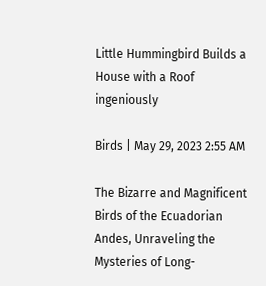Little Hummingbird Builds a House with a Roof ingeniously

Birds | May 29, 2023 2:55 AM

The Bizarre and Magnificent Birds of the Ecuadorian Andes, Unraveling the Mysteries of Long-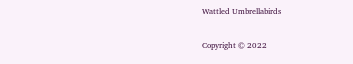Wattled Umbrellabirds

Copyright © 2022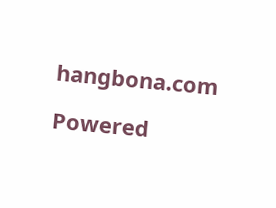hangbona.com

Powered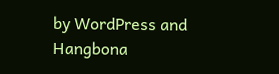by WordPress and Hangbona